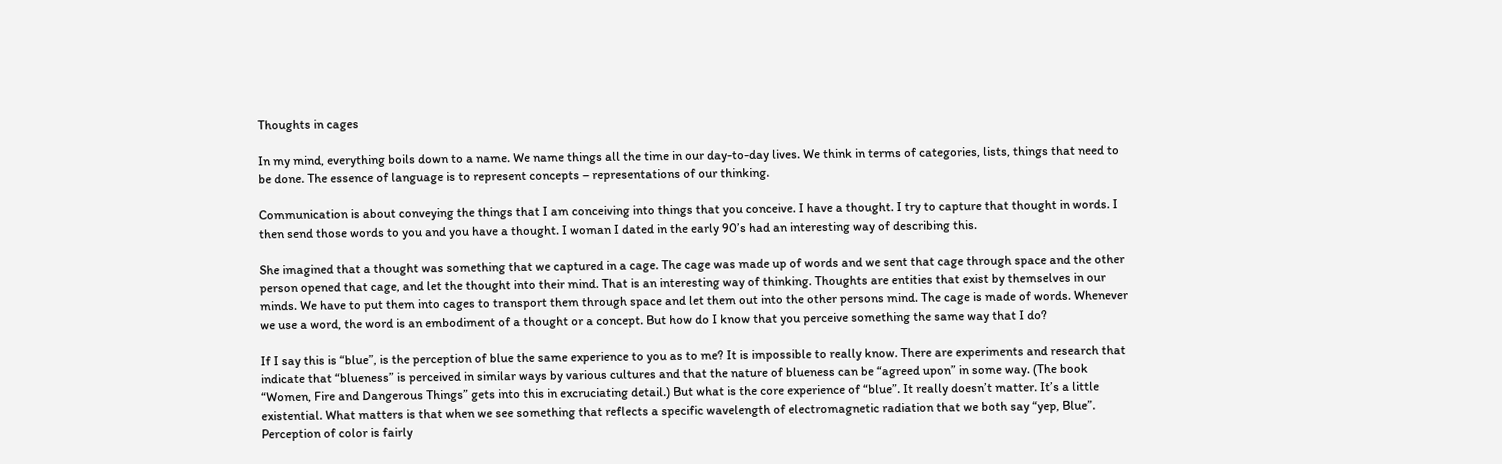Thoughts in cages

In my mind, everything boils down to a name. We name things all the time in our day-to-day lives. We think in terms of categories, lists, things that need to be done. The essence of language is to represent concepts – representations of our thinking.

Communication is about conveying the things that I am conceiving into things that you conceive. I have a thought. I try to capture that thought in words. I then send those words to you and you have a thought. I woman I dated in the early 90’s had an interesting way of describing this.

She imagined that a thought was something that we captured in a cage. The cage was made up of words and we sent that cage through space and the other person opened that cage, and let the thought into their mind. That is an interesting way of thinking. Thoughts are entities that exist by themselves in our minds. We have to put them into cages to transport them through space and let them out into the other persons mind. The cage is made of words. Whenever we use a word, the word is an embodiment of a thought or a concept. But how do I know that you perceive something the same way that I do?

If I say this is “blue”, is the perception of blue the same experience to you as to me? It is impossible to really know. There are experiments and research that indicate that “blueness” is perceived in similar ways by various cultures and that the nature of blueness can be “agreed upon” in some way. (The book “Women, Fire and Dangerous Things” gets into this in excruciating detail.) But what is the core experience of “blue”. It really doesn’t matter. It’s a little existential. What matters is that when we see something that reflects a specific wavelength of electromagnetic radiation that we both say “yep, Blue”. Perception of color is fairly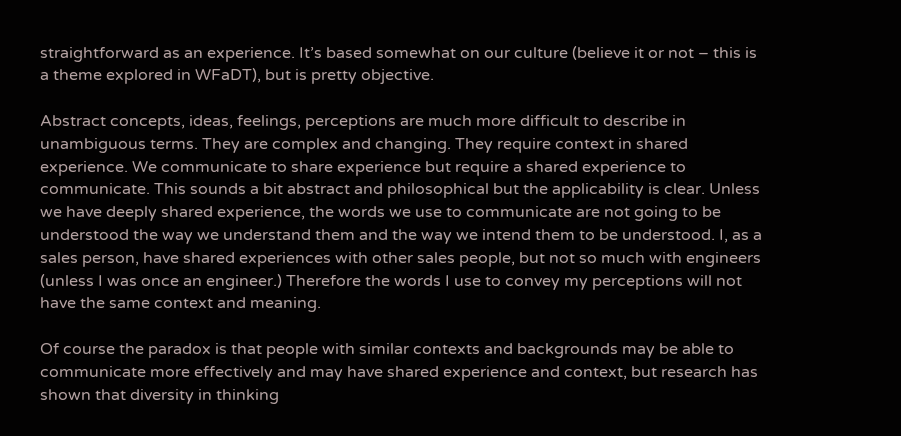straightforward as an experience. It’s based somewhat on our culture (believe it or not – this is a theme explored in WFaDT), but is pretty objective.

Abstract concepts, ideas, feelings, perceptions are much more difficult to describe in unambiguous terms. They are complex and changing. They require context in shared experience. We communicate to share experience but require a shared experience to communicate. This sounds a bit abstract and philosophical but the applicability is clear. Unless we have deeply shared experience, the words we use to communicate are not going to be understood the way we understand them and the way we intend them to be understood. I, as a sales person, have shared experiences with other sales people, but not so much with engineers (unless I was once an engineer.) Therefore the words I use to convey my perceptions will not have the same context and meaning.

Of course the paradox is that people with similar contexts and backgrounds may be able to communicate more effectively and may have shared experience and context, but research has shown that diversity in thinking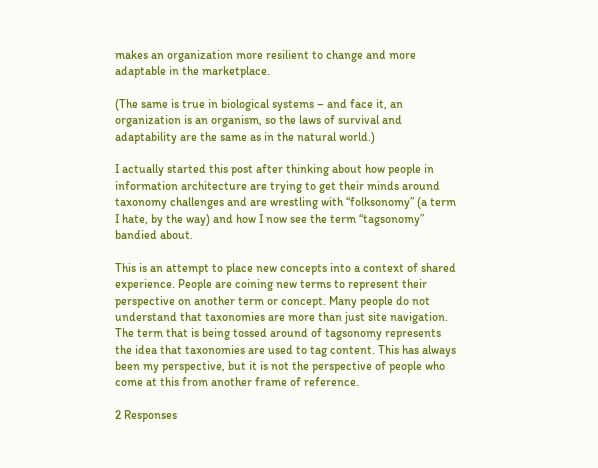makes an organization more resilient to change and more adaptable in the marketplace.

(The same is true in biological systems – and face it, an organization is an organism, so the laws of survival and adaptability are the same as in the natural world.)

I actually started this post after thinking about how people in information architecture are trying to get their minds around taxonomy challenges and are wrestling with “folksonomy” (a term I hate, by the way) and how I now see the term “tagsonomy” bandied about.

This is an attempt to place new concepts into a context of shared experience. People are coining new terms to represent their perspective on another term or concept. Many people do not understand that taxonomies are more than just site navigation. The term that is being tossed around of tagsonomy represents the idea that taxonomies are used to tag content. This has always been my perspective, but it is not the perspective of people who come at this from another frame of reference.

2 Responses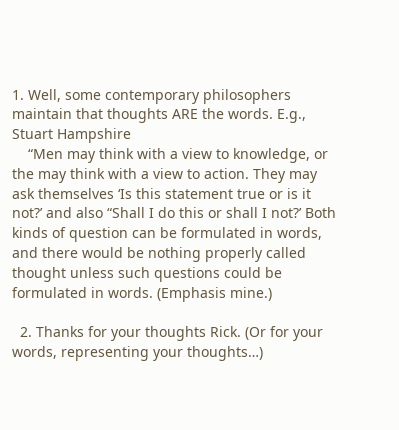1. Well, some contemporary philosophers maintain that thoughts ARE the words. E.g., Stuart Hampshire
    “Men may think with a view to knowledge, or the may think with a view to action. They may ask themselves ‘Is this statement true or is it not?’ and also “Shall I do this or shall I not?’ Both kinds of question can be formulated in words, and there would be nothing properly called thought unless such questions could be formulated in words. (Emphasis mine.)

  2. Thanks for your thoughts Rick. (Or for your words, representing your thoughts…)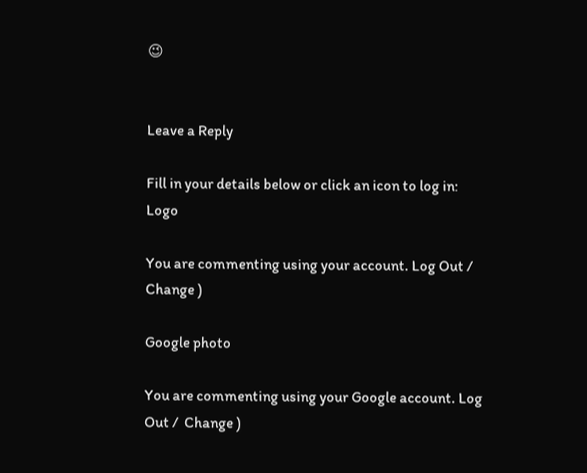😉


Leave a Reply

Fill in your details below or click an icon to log in: Logo

You are commenting using your account. Log Out /  Change )

Google photo

You are commenting using your Google account. Log Out /  Change )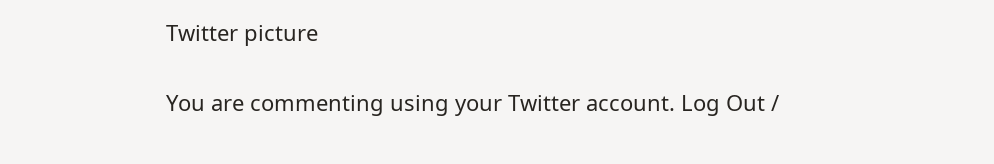Twitter picture

You are commenting using your Twitter account. Log Out /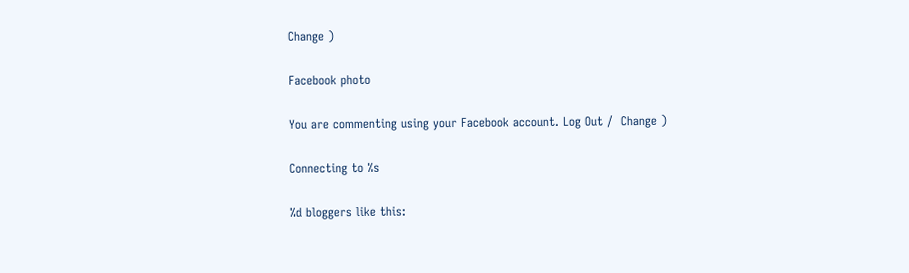Change )

Facebook photo

You are commenting using your Facebook account. Log Out /  Change )

Connecting to %s

%d bloggers like this: